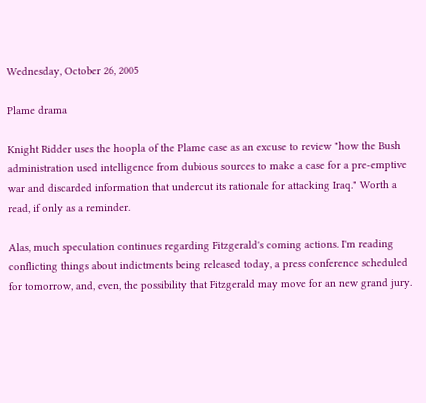Wednesday, October 26, 2005

Plame drama

Knight Ridder uses the hoopla of the Plame case as an excuse to review "how the Bush administration used intelligence from dubious sources to make a case for a pre-emptive war and discarded information that undercut its rationale for attacking Iraq." Worth a read, if only as a reminder.

Alas, much speculation continues regarding Fitzgerald's coming actions. I'm reading conflicting things about indictments being released today, a press conference scheduled for tomorrow, and, even, the possibility that Fitzgerald may move for an new grand jury.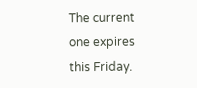The current one expires this Friday.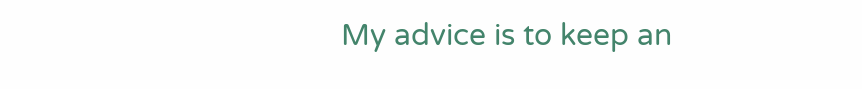My advice is to keep an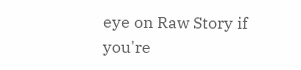eye on Raw Story if you're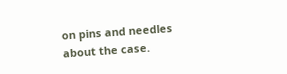on pins and needles about the case.